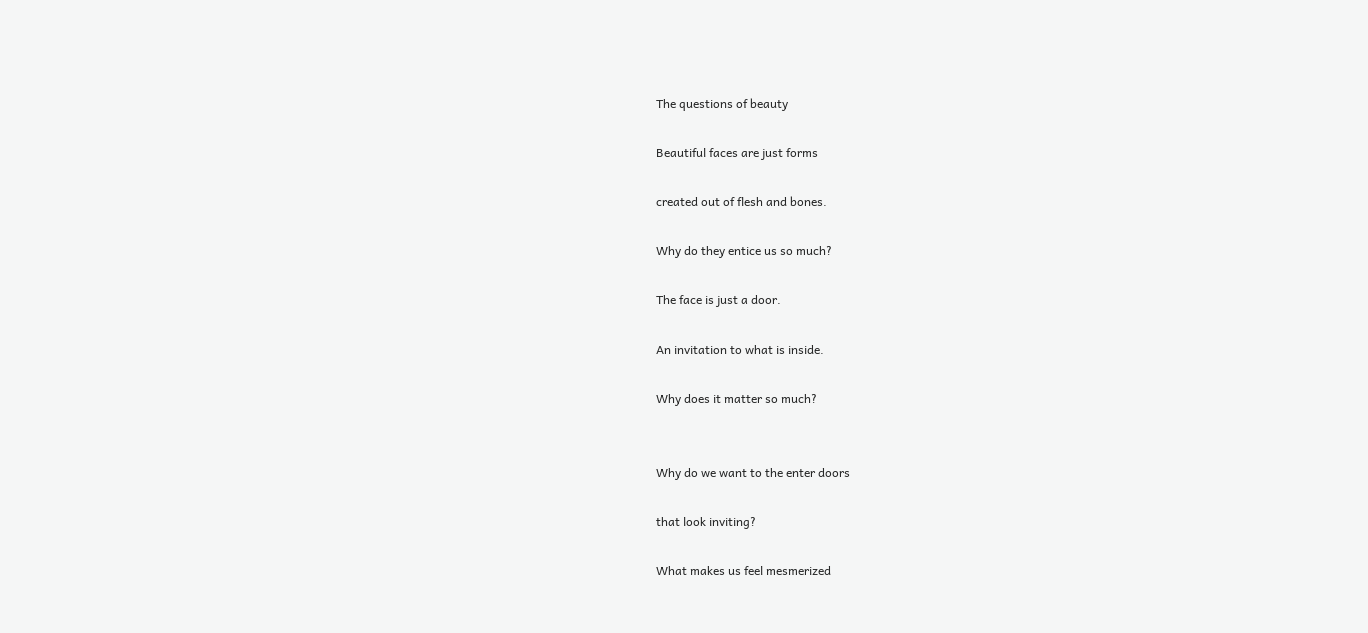The questions of beauty

Beautiful faces are just forms

created out of flesh and bones.

Why do they entice us so much?

The face is just a door.

An invitation to what is inside.

Why does it matter so much?


Why do we want to the enter doors

that look inviting?

What makes us feel mesmerized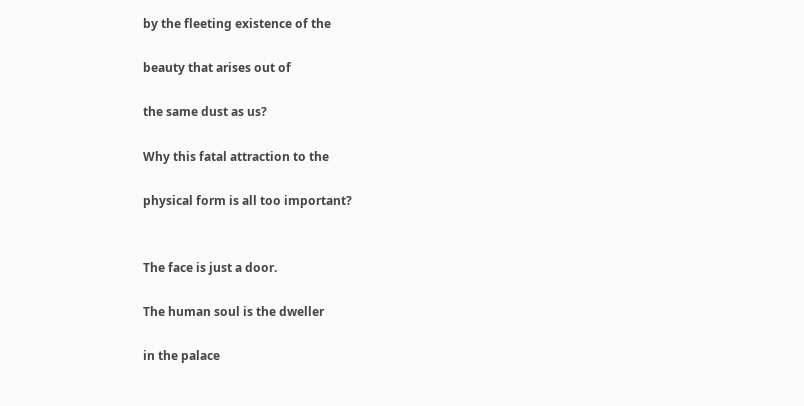by the fleeting existence of the

beauty that arises out of

the same dust as us?

Why this fatal attraction to the

physical form is all too important?


The face is just a door.

The human soul is the dweller

in the palace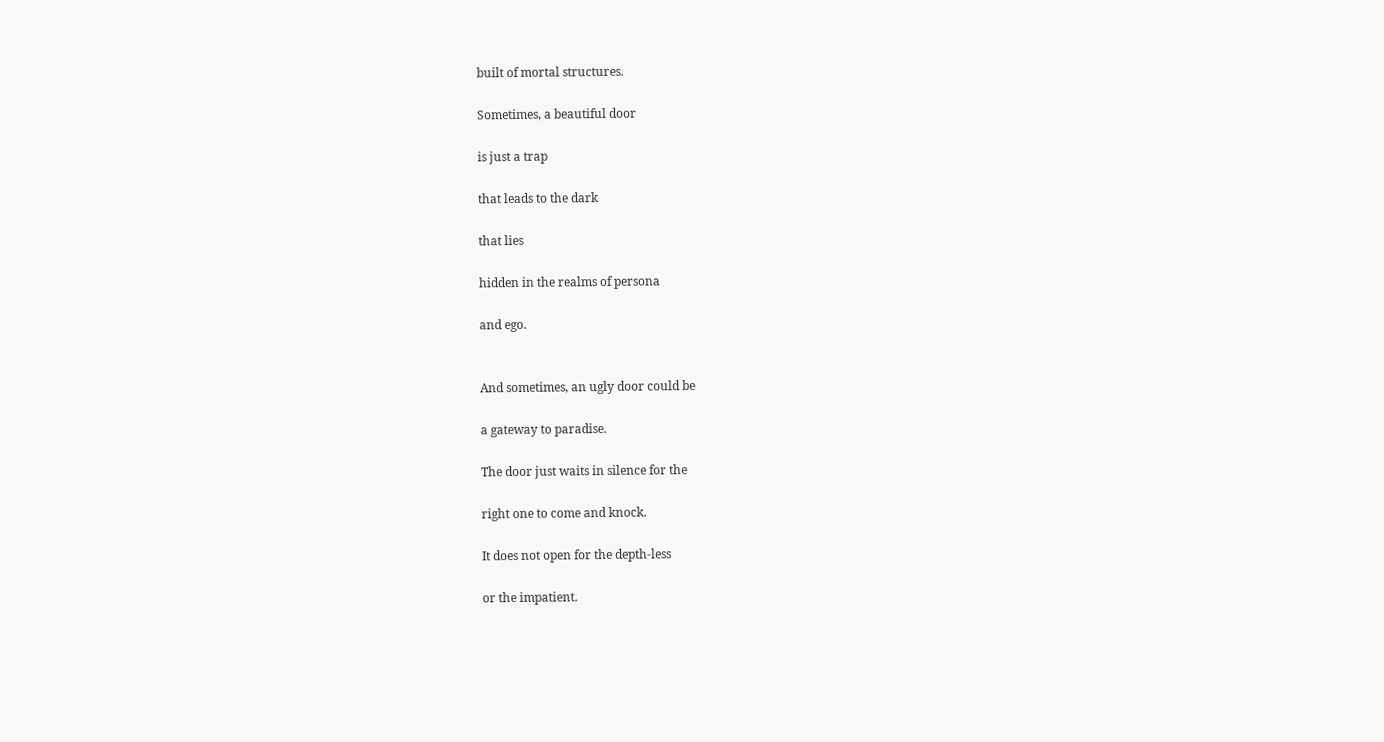built of mortal structures.

Sometimes, a beautiful door

is just a trap

that leads to the dark

that lies

hidden in the realms of persona

and ego.


And sometimes, an ugly door could be

a gateway to paradise.

The door just waits in silence for the

right one to come and knock.

It does not open for the depth-less

or the impatient.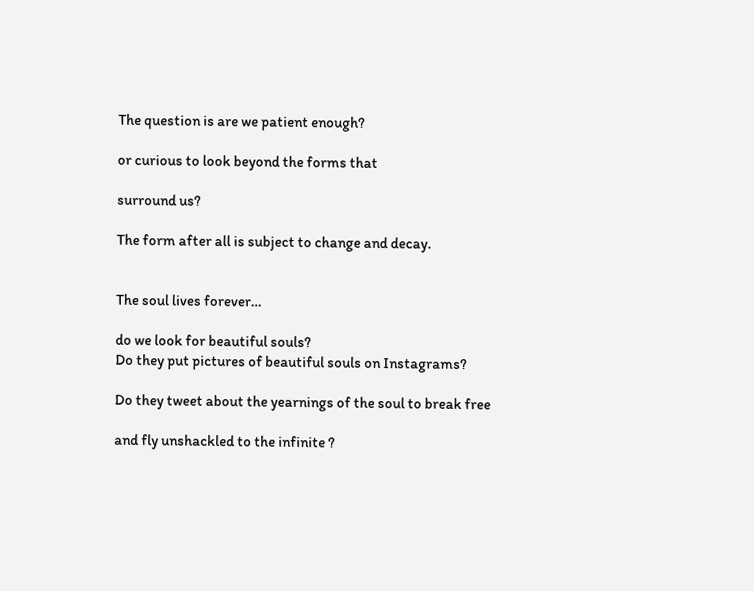The question is are we patient enough?

or curious to look beyond the forms that

surround us?

The form after all is subject to change and decay.


The soul lives forever…

do we look for beautiful souls?
Do they put pictures of beautiful souls on Instagrams?

Do they tweet about the yearnings of the soul to break free

and fly unshackled to the infinite ?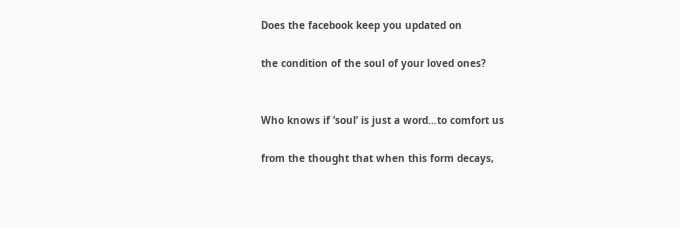Does the facebook keep you updated on

the condition of the soul of your loved ones?


Who knows if ‘soul’ is just a word…to comfort us

from the thought that when this form decays,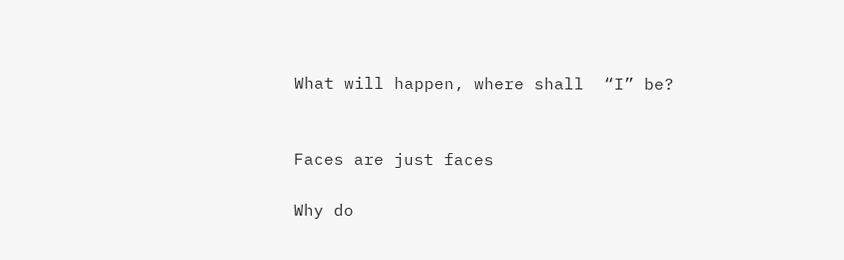What will happen, where shall  “I” be?


Faces are just faces

Why do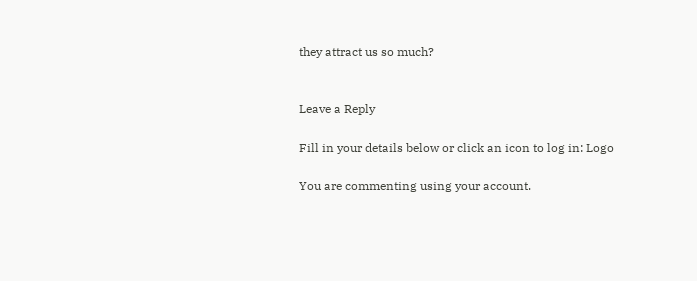they attract us so much?


Leave a Reply

Fill in your details below or click an icon to log in: Logo

You are commenting using your account.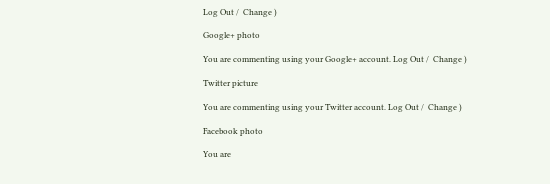Log Out /  Change )

Google+ photo

You are commenting using your Google+ account. Log Out /  Change )

Twitter picture

You are commenting using your Twitter account. Log Out /  Change )

Facebook photo

You are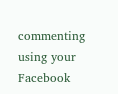commenting using your Facebook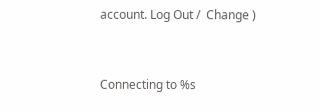account. Log Out /  Change )


Connecting to %s